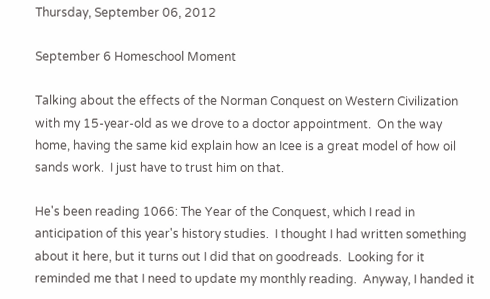Thursday, September 06, 2012

September 6 Homeschool Moment

Talking about the effects of the Norman Conquest on Western Civilization with my 15-year-old as we drove to a doctor appointment.  On the way home, having the same kid explain how an Icee is a great model of how oil sands work.  I just have to trust him on that.

He's been reading 1066: The Year of the Conquest, which I read in anticipation of this year's history studies.  I thought I had written something about it here, but it turns out I did that on goodreads.  Looking for it reminded me that I need to update my monthly reading.  Anyway, I handed it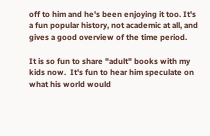off to him and he's been enjoying it too. It's a fun popular history, not academic at all, and gives a good overview of the time period.

It is so fun to share "adult" books with my kids now.  It's fun to hear him speculate on what his world would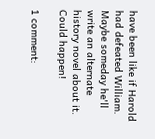have been like if Harold had defeated William.  Maybe someday he'll write an alternate history novel about it.  Could happen!

1 comment: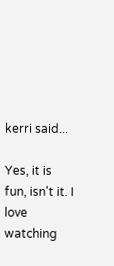kerri said...

Yes, it is fun, isn't it. I love watching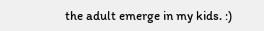the adult emerge in my kids. :)